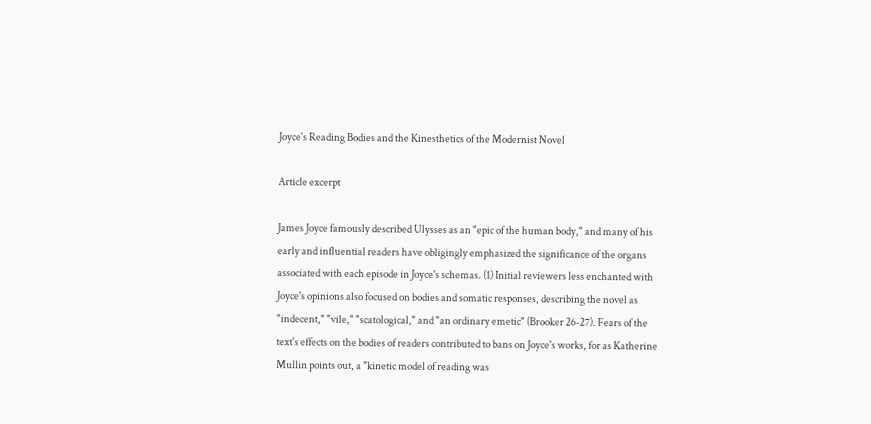Joyce's Reading Bodies and the Kinesthetics of the Modernist Novel

Article excerpt

James Joyce famously described Ulysses as an "epic of the human body," and many of his early and influential readers have obligingly emphasized the significance of the organs associated with each episode in Joyce's schemas. (1) Initial reviewers less enchanted with Joyce's opinions also focused on bodies and somatic responses, describing the novel as "indecent," "vile," "scatological," and "an ordinary emetic" (Brooker 26-27). Fears of the text's effects on the bodies of readers contributed to bans on Joyce's works, for as Katherine Mullin points out, a "kinetic model of reading was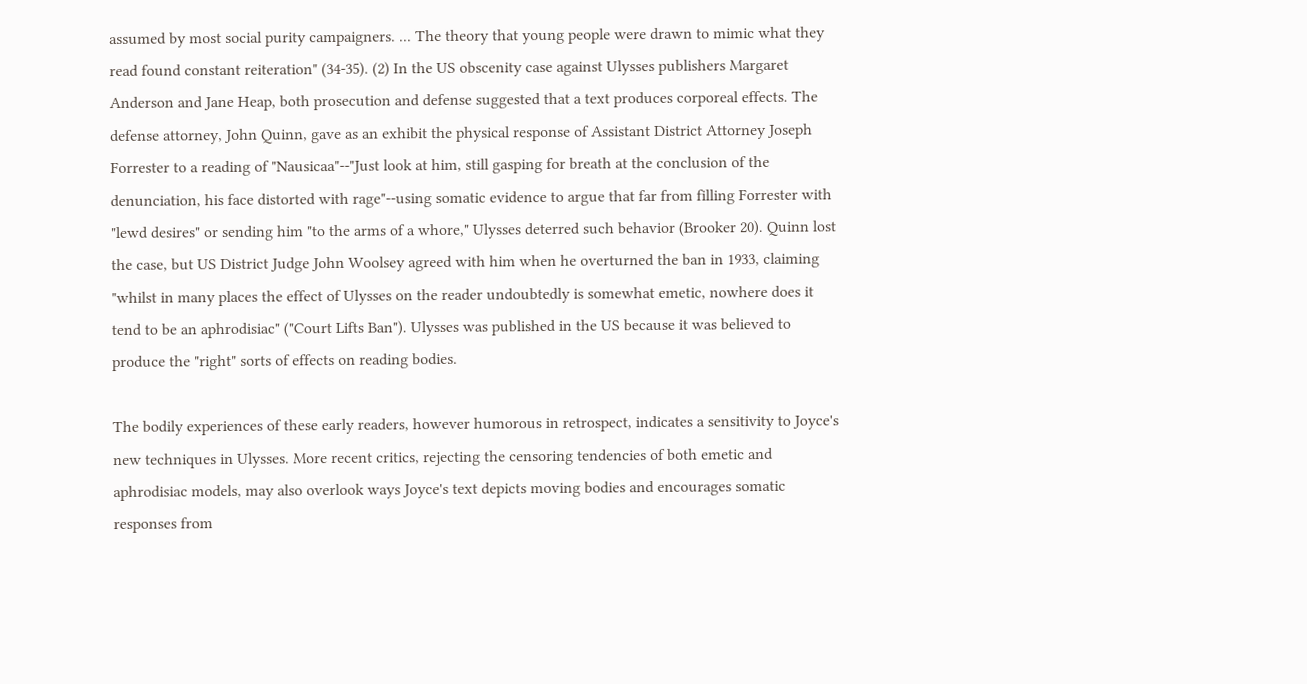assumed by most social purity campaigners. ... The theory that young people were drawn to mimic what they read found constant reiteration" (34-35). (2) In the US obscenity case against Ulysses publishers Margaret Anderson and Jane Heap, both prosecution and defense suggested that a text produces corporeal effects. The defense attorney, John Quinn, gave as an exhibit the physical response of Assistant District Attorney Joseph Forrester to a reading of "Nausicaa"--"Just look at him, still gasping for breath at the conclusion of the denunciation, his face distorted with rage"--using somatic evidence to argue that far from filling Forrester with "lewd desires" or sending him "to the arms of a whore," Ulysses deterred such behavior (Brooker 20). Quinn lost the case, but US District Judge John Woolsey agreed with him when he overturned the ban in 1933, claiming "whilst in many places the effect of Ulysses on the reader undoubtedly is somewhat emetic, nowhere does it tend to be an aphrodisiac" ("Court Lifts Ban"). Ulysses was published in the US because it was believed to produce the "right" sorts of effects on reading bodies.

The bodily experiences of these early readers, however humorous in retrospect, indicates a sensitivity to Joyce's new techniques in Ulysses. More recent critics, rejecting the censoring tendencies of both emetic and aphrodisiac models, may also overlook ways Joyce's text depicts moving bodies and encourages somatic responses from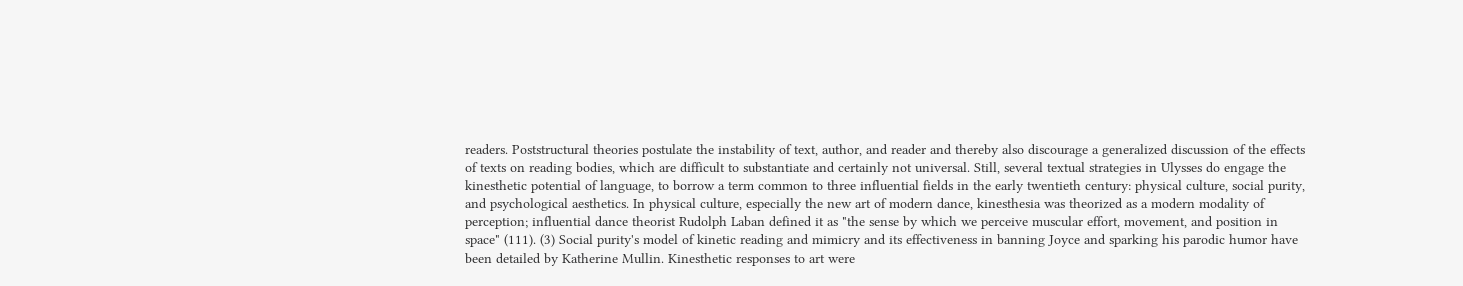readers. Poststructural theories postulate the instability of text, author, and reader and thereby also discourage a generalized discussion of the effects of texts on reading bodies, which are difficult to substantiate and certainly not universal. Still, several textual strategies in Ulysses do engage the kinesthetic potential of language, to borrow a term common to three influential fields in the early twentieth century: physical culture, social purity, and psychological aesthetics. In physical culture, especially the new art of modern dance, kinesthesia was theorized as a modern modality of perception; influential dance theorist Rudolph Laban defined it as "the sense by which we perceive muscular effort, movement, and position in space" (111). (3) Social purity's model of kinetic reading and mimicry and its effectiveness in banning Joyce and sparking his parodic humor have been detailed by Katherine Mullin. Kinesthetic responses to art were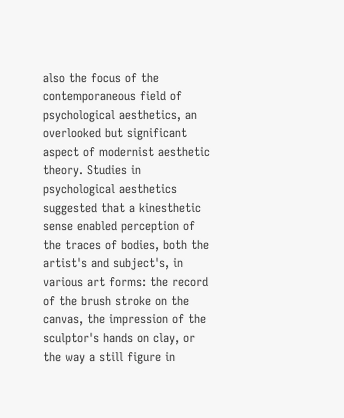also the focus of the contemporaneous field of psychological aesthetics, an overlooked but significant aspect of modernist aesthetic theory. Studies in psychological aesthetics suggested that a kinesthetic sense enabled perception of the traces of bodies, both the artist's and subject's, in various art forms: the record of the brush stroke on the canvas, the impression of the sculptor's hands on clay, or the way a still figure in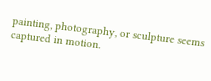painting, photography, or sculpture seems captured in motion.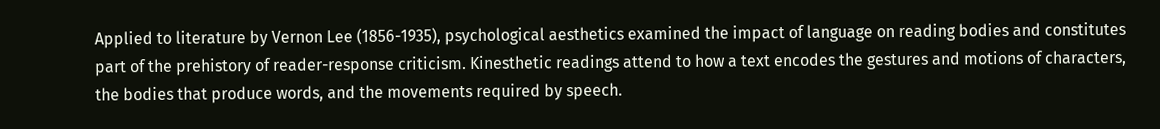Applied to literature by Vernon Lee (1856-1935), psychological aesthetics examined the impact of language on reading bodies and constitutes part of the prehistory of reader-response criticism. Kinesthetic readings attend to how a text encodes the gestures and motions of characters, the bodies that produce words, and the movements required by speech.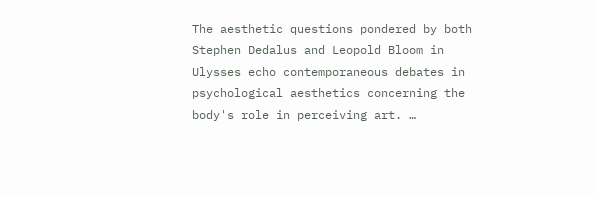The aesthetic questions pondered by both Stephen Dedalus and Leopold Bloom in Ulysses echo contemporaneous debates in psychological aesthetics concerning the body's role in perceiving art. …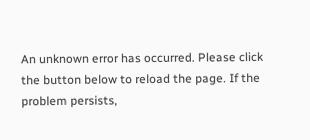An unknown error has occurred. Please click the button below to reload the page. If the problem persists,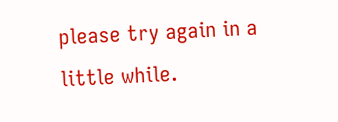please try again in a little while.